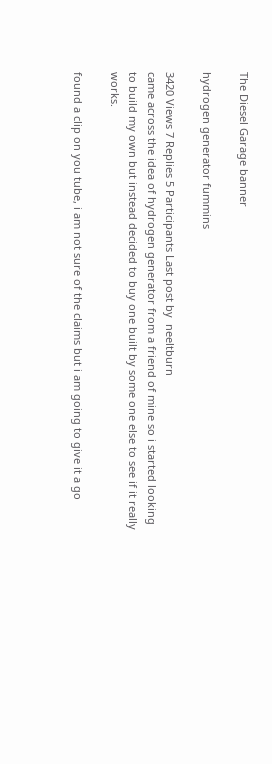The Diesel Garage banner

hydrogen generator fummins

3420 Views 7 Replies 5 Participants Last post by  neeltburn
came across the idea of hydrogen generator from a friend of mine so i started looking to build my own but instead decided to buy one built by some one else to see if it really works.

found a clip on you tube, i am not sure of the claims but i am going to give it a go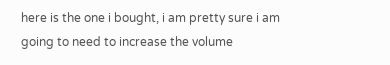here is the one i bought, i am pretty sure i am going to need to increase the volume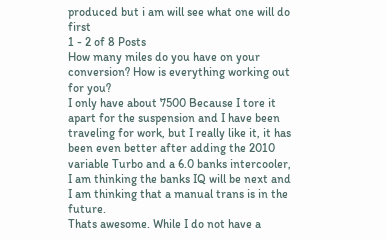produced but i am will see what one will do first
1 - 2 of 8 Posts
How many miles do you have on your conversion? How is everything working out for you?
I only have about 7500 Because I tore it apart for the suspension and I have been traveling for work, but I really like it, it has been even better after adding the 2010 variable Turbo and a 6.0 banks intercooler, I am thinking the banks IQ will be next and I am thinking that a manual trans is in the future.
Thats awesome. While I do not have a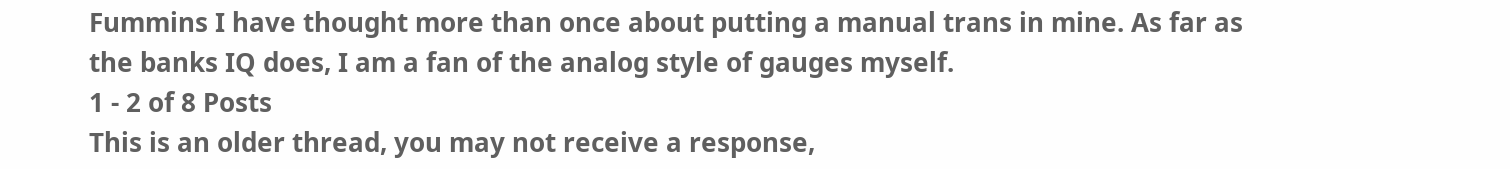Fummins I have thought more than once about putting a manual trans in mine. As far as the banks IQ does, I am a fan of the analog style of gauges myself.
1 - 2 of 8 Posts
This is an older thread, you may not receive a response,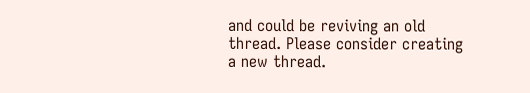and could be reviving an old thread. Please consider creating a new thread.